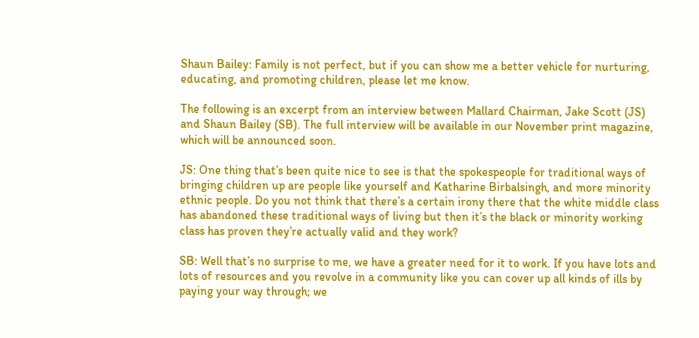Shaun Bailey: Family is not perfect, but if you can show me a better vehicle for nurturing, educating, and promoting children, please let me know.

The following is an excerpt from an interview between Mallard Chairman, Jake Scott (JS) and Shaun Bailey (SB). The full interview will be available in our November print magazine, which will be announced soon.

JS: One thing that’s been quite nice to see is that the spokespeople for traditional ways of bringing children up are people like yourself and Katharine Birbalsingh, and more minority ethnic people. Do you not think that there’s a certain irony there that the white middle class has abandoned these traditional ways of living but then it’s the black or minority working class has proven they’re actually valid and they work?

SB: Well that’s no surprise to me, we have a greater need for it to work. If you have lots and lots of resources and you revolve in a community like you can cover up all kinds of ills by paying your way through; we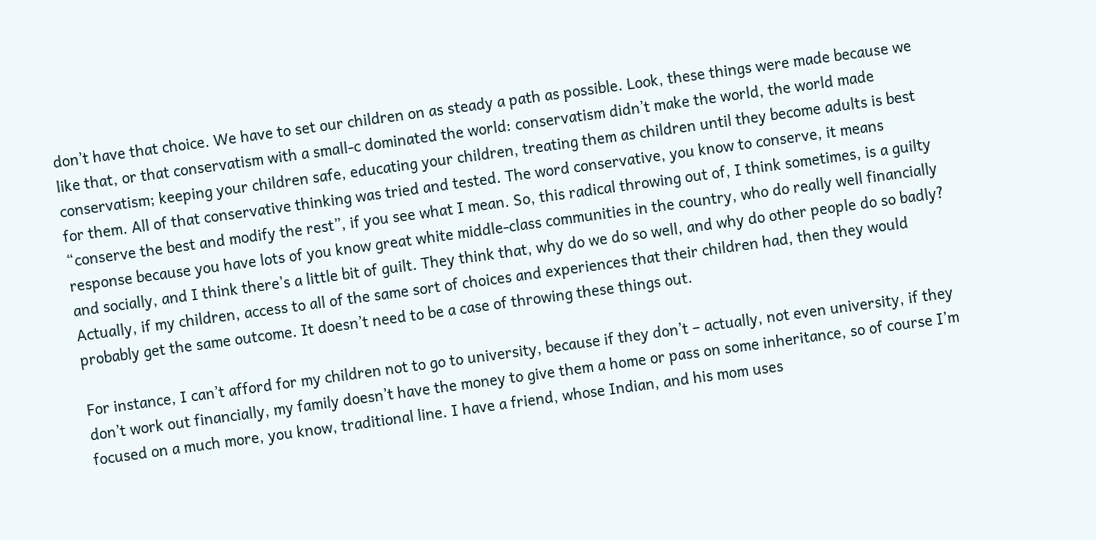don’t have that choice. We have to set our children on as steady a path as possible. Look, these things were made because we like that, or that conservatism with a small-c dominated the world: conservatism didn’t make the world, the world made conservatism; keeping your children safe, educating your children, treating them as children until they become adults is best for them. All of that conservative thinking was tried and tested. The word conservative, you know to conserve, it means “conserve the best and modify the rest”, if you see what I mean. So, this radical throwing out of, I think sometimes, is a guilty response because you have lots of you know great white middle-class communities in the country, who do really well financially and socially, and I think there’s a little bit of guilt. They think that, why do we do so well, and why do other people do so badly? Actually, if my children, access to all of the same sort of choices and experiences that their children had, then they would probably get the same outcome. It doesn’t need to be a case of throwing these things out.

For instance, I can’t afford for my children not to go to university, because if they don’t – actually, not even university, if they don’t work out financially, my family doesn’t have the money to give them a home or pass on some inheritance, so of course I’m focused on a much more, you know, traditional line. I have a friend, whose Indian, and his mom uses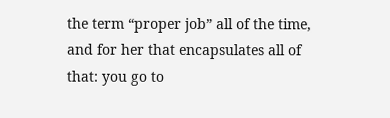the term “proper job” all of the time, and for her that encapsulates all of that: you go to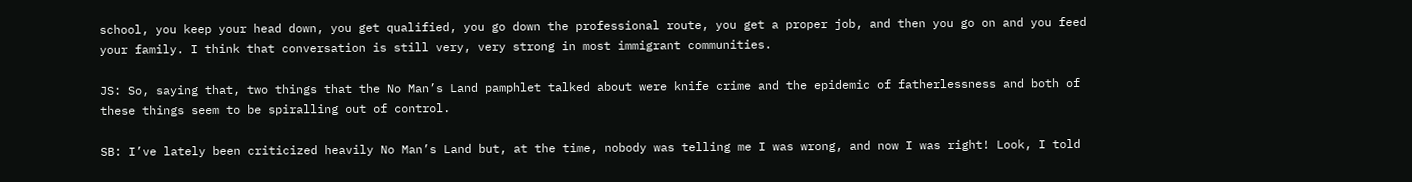school, you keep your head down, you get qualified, you go down the professional route, you get a proper job, and then you go on and you feed your family. I think that conversation is still very, very strong in most immigrant communities.

JS: So, saying that, two things that the No Man’s Land pamphlet talked about were knife crime and the epidemic of fatherlessness and both of these things seem to be spiralling out of control.

SB: I’ve lately been criticized heavily No Man’s Land but, at the time, nobody was telling me I was wrong, and now I was right! Look, I told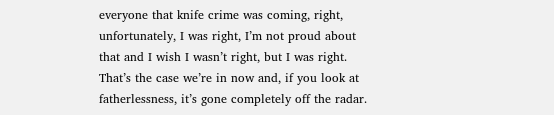everyone that knife crime was coming, right, unfortunately, I was right, I’m not proud about that and I wish I wasn’t right, but I was right. That’s the case we’re in now and, if you look at fatherlessness, it’s gone completely off the radar.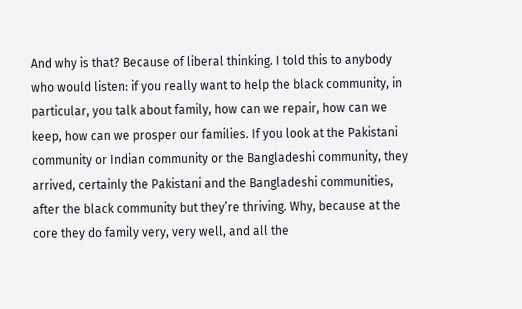And why is that? Because of liberal thinking. I told this to anybody who would listen: if you really want to help the black community, in particular, you talk about family, how can we repair, how can we keep, how can we prosper our families. If you look at the Pakistani community or Indian community or the Bangladeshi community, they arrived, certainly the Pakistani and the Bangladeshi communities, after the black community but they’re thriving. Why, because at the core they do family very, very well, and all the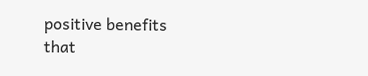positive benefits that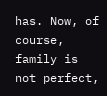has. Now, of course, family is not perfect,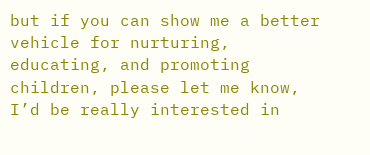but if you can show me a better vehicle for nurturing, educating, and promoting children, please let me know, I’d be really interested in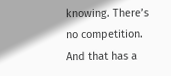knowing. There’s no competition. And that has a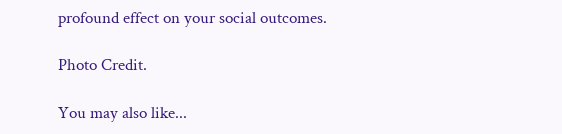profound effect on your social outcomes.

Photo Credit.

You may also like...